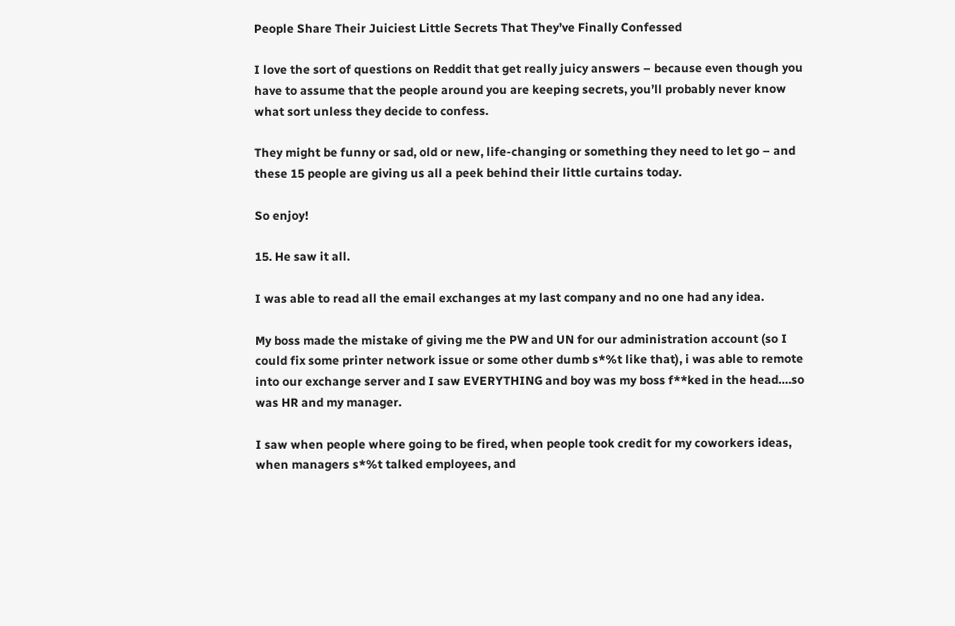People Share Their Juiciest Little Secrets That They’ve Finally Confessed

I love the sort of questions on Reddit that get really juicy answers – because even though you have to assume that the people around you are keeping secrets, you’ll probably never know what sort unless they decide to confess.

They might be funny or sad, old or new, life-changing or something they need to let go – and these 15 people are giving us all a peek behind their little curtains today.

So enjoy!

15. He saw it all.

I was able to read all the email exchanges at my last company and no one had any idea.

My boss made the mistake of giving me the PW and UN for our administration account (so I could fix some printer network issue or some other dumb s*%t like that), i was able to remote into our exchange server and I saw EVERYTHING and boy was my boss f**ked in the head….so was HR and my manager.

I saw when people where going to be fired, when people took credit for my coworkers ideas, when managers s*%t talked employees, and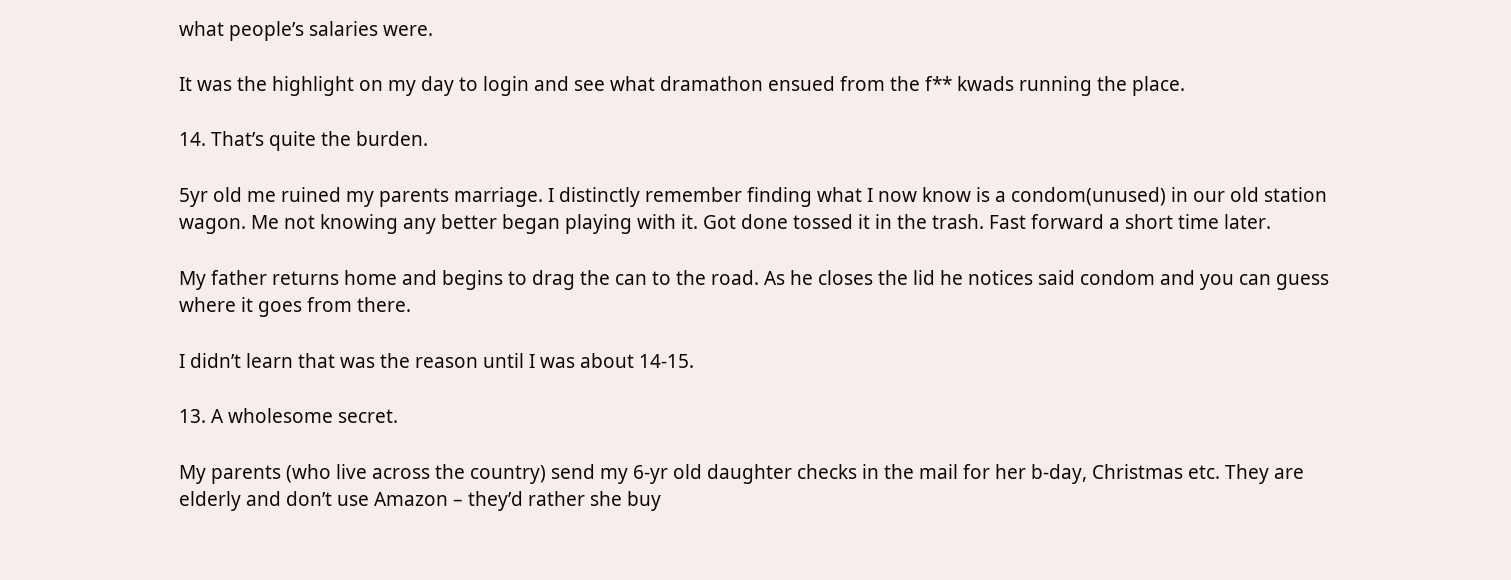what people’s salaries were.

It was the highlight on my day to login and see what dramathon ensued from the f** kwads running the place.

14. That’s quite the burden.

5yr old me ruined my parents marriage. I distinctly remember finding what I now know is a condom(unused) in our old station wagon. Me not knowing any better began playing with it. Got done tossed it in the trash. Fast forward a short time later.

My father returns home and begins to drag the can to the road. As he closes the lid he notices said condom and you can guess where it goes from there.

I didn’t learn that was the reason until I was about 14-15.

13. A wholesome secret.

My parents (who live across the country) send my 6-yr old daughter checks in the mail for her b-day, Christmas etc. They are elderly and don’t use Amazon – they’d rather she buy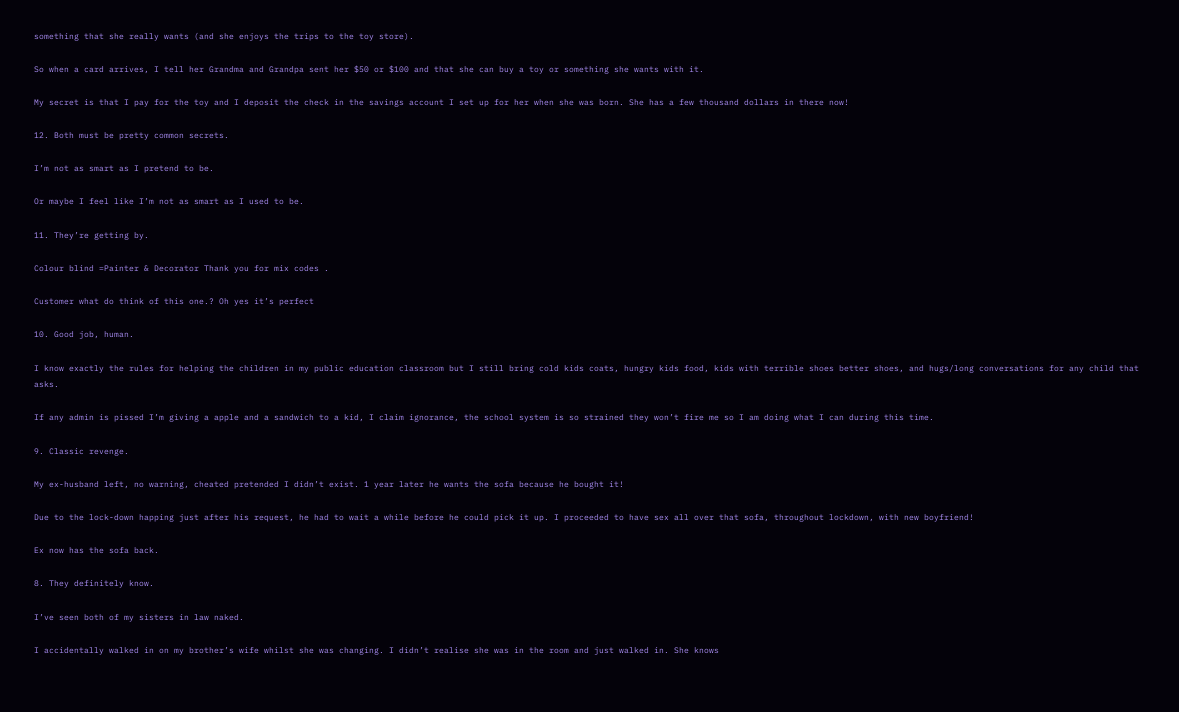something that she really wants (and she enjoys the trips to the toy store).

So when a card arrives, I tell her Grandma and Grandpa sent her $50 or $100 and that she can buy a toy or something she wants with it.

My secret is that I pay for the toy and I deposit the check in the savings account I set up for her when she was born. She has a few thousand dollars in there now!

12. Both must be pretty common secrets.

I’m not as smart as I pretend to be.

Or maybe I feel like I’m not as smart as I used to be.

11. They’re getting by.

Colour blind =Painter & Decorator Thank you for mix codes .

Customer what do think of this one.? Oh yes it’s perfect

10. Good job, human.

I know exactly the rules for helping the children in my public education classroom but I still bring cold kids coats, hungry kids food, kids with terrible shoes better shoes, and hugs/long conversations for any child that asks.

If any admin is pissed I’m giving a apple and a sandwich to a kid, I claim ignorance, the school system is so strained they won’t fire me so I am doing what I can during this time.

9. Classic revenge.

My ex-husband left, no warning, cheated pretended I didn’t exist. 1 year later he wants the sofa because he bought it!

Due to the lock-down happing just after his request, he had to wait a while before he could pick it up. I proceeded to have sex all over that sofa, throughout lockdown, with new boyfriend!

Ex now has the sofa back.

8. They definitely know.

I’ve seen both of my sisters in law naked.

I accidentally walked in on my brother’s wife whilst she was changing. I didn’t realise she was in the room and just walked in. She knows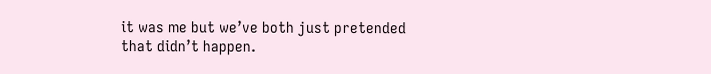it was me but we’ve both just pretended that didn’t happen.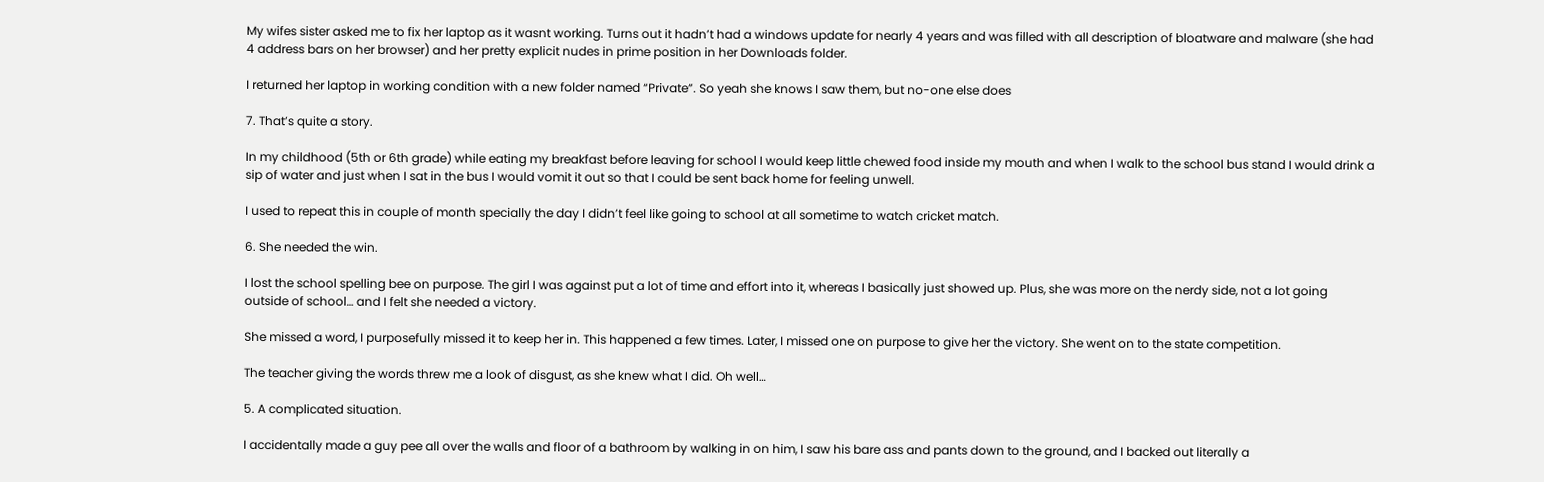My wifes sister asked me to fix her laptop as it wasnt working. Turns out it hadn’t had a windows update for nearly 4 years and was filled with all description of bloatware and malware (she had 4 address bars on her browser) and her pretty explicit nudes in prime position in her Downloads folder.

I returned her laptop in working condition with a new folder named “Private”. So yeah she knows I saw them, but no-one else does

7. That’s quite a story.

In my childhood (5th or 6th grade) while eating my breakfast before leaving for school I would keep little chewed food inside my mouth and when I walk to the school bus stand I would drink a sip of water and just when I sat in the bus I would vomit it out so that I could be sent back home for feeling unwell.

I used to repeat this in couple of month specially the day I didn’t feel like going to school at all sometime to watch cricket match.

6. She needed the win.

I lost the school spelling bee on purpose. The girl I was against put a lot of time and effort into it, whereas I basically just showed up. Plus, she was more on the nerdy side, not a lot going outside of school… and I felt she needed a victory.

She missed a word, I purposefully missed it to keep her in. This happened a few times. Later, I missed one on purpose to give her the victory. She went on to the state competition.

The teacher giving the words threw me a look of disgust, as she knew what I did. Oh well…

5. A complicated situation.

I accidentally made a guy pee all over the walls and floor of a bathroom by walking in on him, I saw his bare ass and pants down to the ground, and I backed out literally a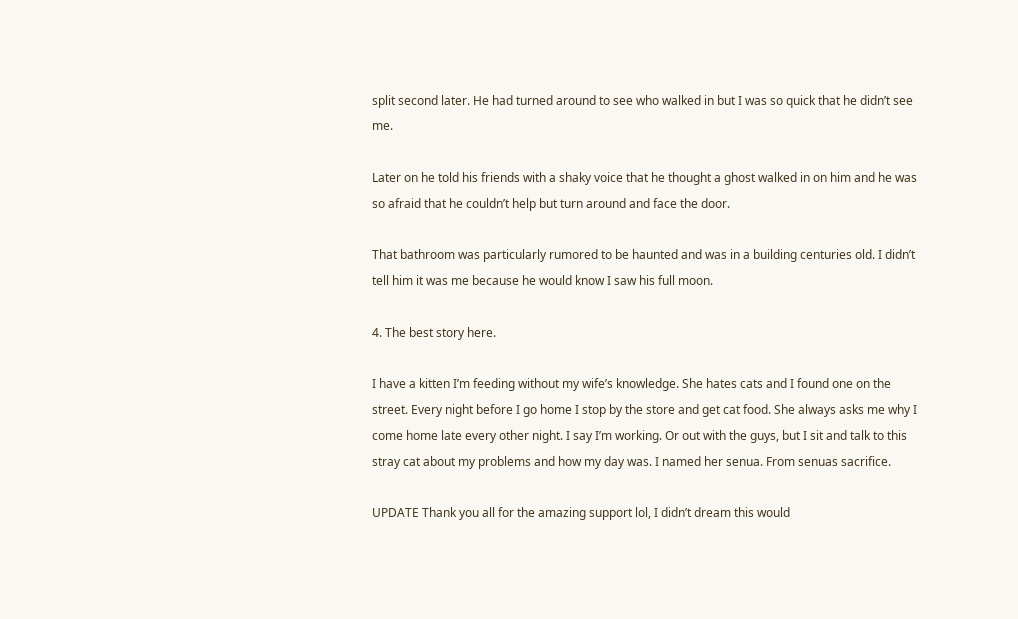split second later. He had turned around to see who walked in but I was so quick that he didn’t see me.

Later on he told his friends with a shaky voice that he thought a ghost walked in on him and he was so afraid that he couldn’t help but turn around and face the door.

That bathroom was particularly rumored to be haunted and was in a building centuries old. I didn’t tell him it was me because he would know I saw his full moon.

4. The best story here.

I have a kitten I’m feeding without my wife’s knowledge. She hates cats and I found one on the street. Every night before I go home I stop by the store and get cat food. She always asks me why I come home late every other night. I say I’m working. Or out with the guys, but I sit and talk to this stray cat about my problems and how my day was. I named her senua. From senuas sacrifice.

UPDATE Thank you all for the amazing support lol, I didn’t dream this would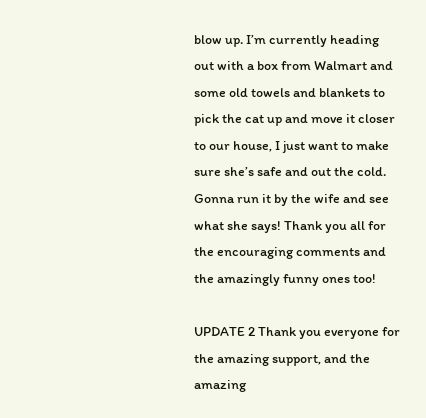blow up. I’m currently heading out with a box from Walmart and some old towels and blankets to pick the cat up and move it closer to our house, I just want to make sure she’s safe and out the cold. Gonna run it by the wife and see what she says! Thank you all for the encouraging comments and the amazingly funny ones too!

UPDATE 2 Thank you everyone for the amazing support, and the amazing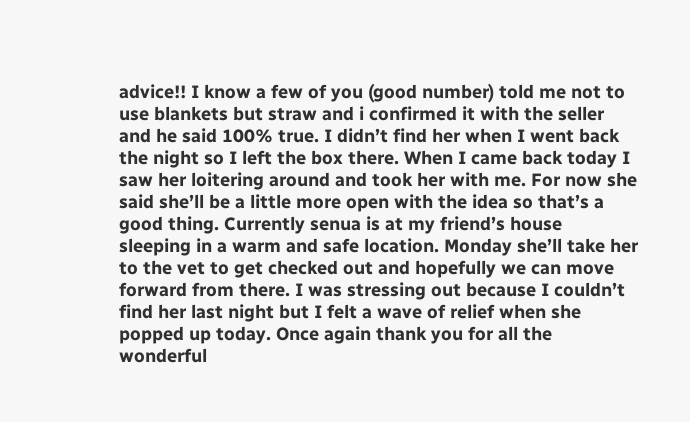advice!! I know a few of you (good number) told me not to use blankets but straw and i confirmed it with the seller and he said 100% true. I didn’t find her when I went back the night so I left the box there. When I came back today I saw her loitering around and took her with me. For now she said she’ll be a little more open with the idea so that’s a good thing. Currently senua is at my friend’s house sleeping in a warm and safe location. Monday she’ll take her to the vet to get checked out and hopefully we can move forward from there. I was stressing out because I couldn’t find her last night but I felt a wave of relief when she popped up today. Once again thank you for all the wonderful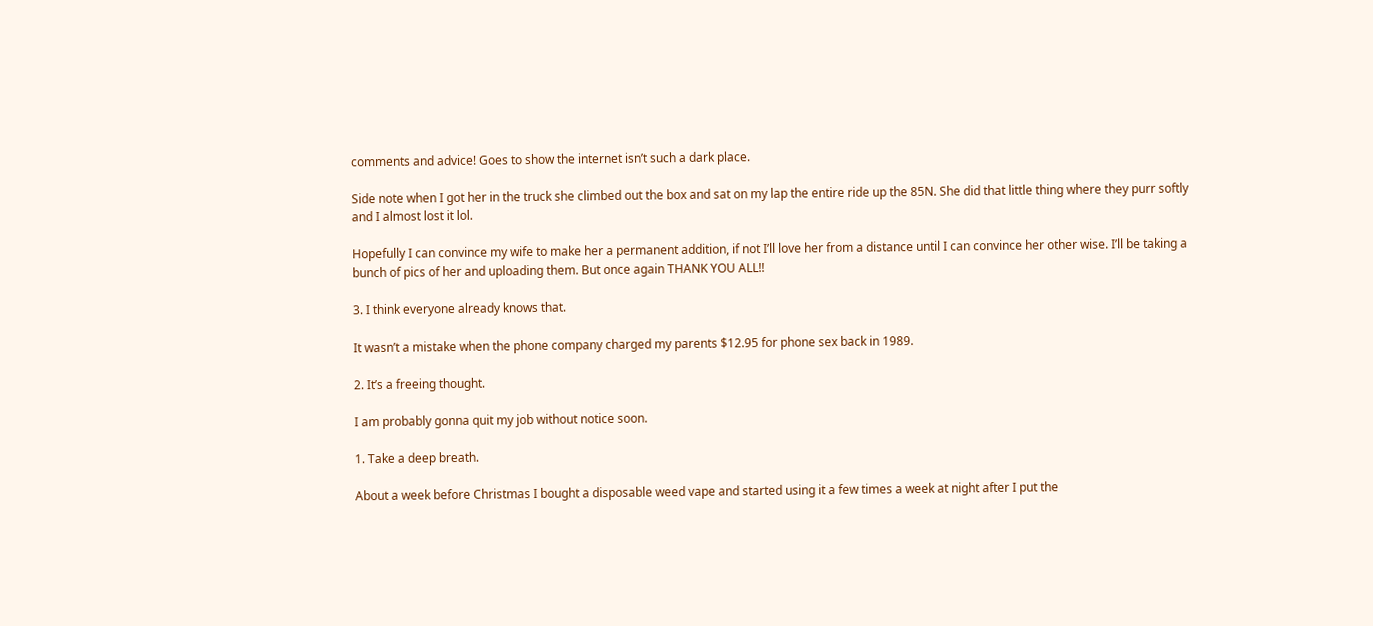comments and advice! Goes to show the internet isn’t such a dark place.

Side note when I got her in the truck she climbed out the box and sat on my lap the entire ride up the 85N. She did that little thing where they purr softly and I almost lost it lol.

Hopefully I can convince my wife to make her a permanent addition, if not I’ll love her from a distance until I can convince her other wise. I’ll be taking a bunch of pics of her and uploading them. But once again THANK YOU ALL!!

3. I think everyone already knows that.

It wasn’t a mistake when the phone company charged my parents $12.95 for phone sex back in 1989.

2. It’s a freeing thought.

I am probably gonna quit my job without notice soon.

1. Take a deep breath.

About a week before Christmas I bought a disposable weed vape and started using it a few times a week at night after I put the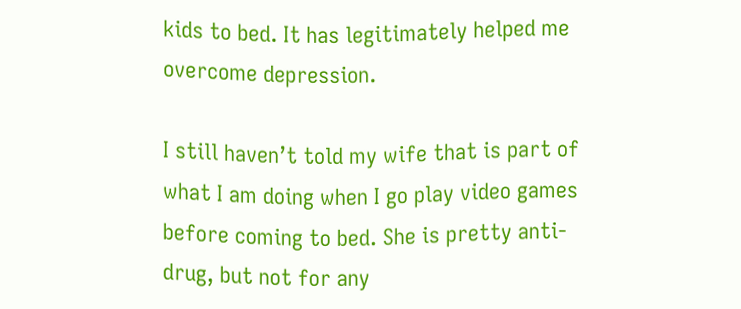kids to bed. It has legitimately helped me overcome depression.

I still haven’t told my wife that is part of what I am doing when I go play video games before coming to bed. She is pretty anti-drug, but not for any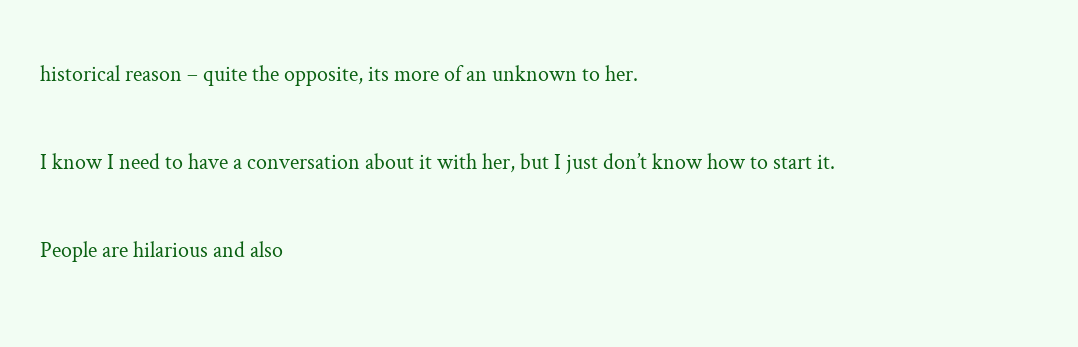historical reason – quite the opposite, its more of an unknown to her.

I know I need to have a conversation about it with her, but I just don’t know how to start it.

People are hilarious and also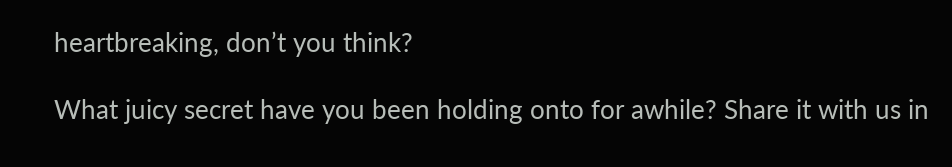heartbreaking, don’t you think?

What juicy secret have you been holding onto for awhile? Share it with us in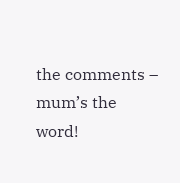the comments – mum’s the word!